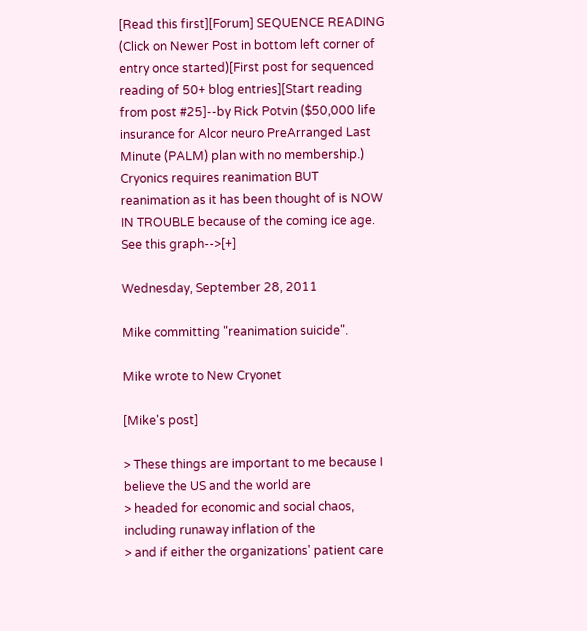[Read this first][Forum] SEQUENCE READING (Click on Newer Post in bottom left corner of entry once started)[First post for sequenced reading of 50+ blog entries][Start reading from post #25]--by Rick Potvin ($50,000 life insurance for Alcor neuro PreArranged Last Minute (PALM) plan with no membership.) Cryonics requires reanimation BUT reanimation as it has been thought of is NOW IN TROUBLE because of the coming ice age. See this graph-->[+]

Wednesday, September 28, 2011

Mike committing "reanimation suicide".

Mike wrote to New Cryonet

[Mike's post]

> These things are important to me because I believe the US and the world are
> headed for economic and social chaos, including runaway inflation of the
> and if either the organizations' patient care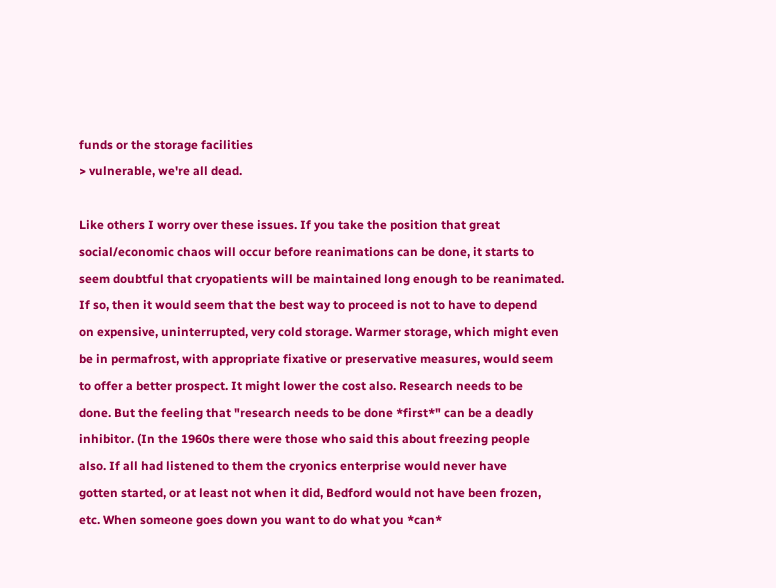funds or the storage facilities
> vulnerable, we're all dead.

Like others I worry over these issues. If you take the position that great
social/economic chaos will occur before reanimations can be done, it starts to
seem doubtful that cryopatients will be maintained long enough to be reanimated.
If so, then it would seem that the best way to proceed is not to have to depend
on expensive, uninterrupted, very cold storage. Warmer storage, which might even
be in permafrost, with appropriate fixative or preservative measures, would seem
to offer a better prospect. It might lower the cost also. Research needs to be
done. But the feeling that "research needs to be done *first*" can be a deadly
inhibitor. (In the 1960s there were those who said this about freezing people
also. If all had listened to them the cryonics enterprise would never have
gotten started, or at least not when it did, Bedford would not have been frozen,
etc. When someone goes down you want to do what you *can*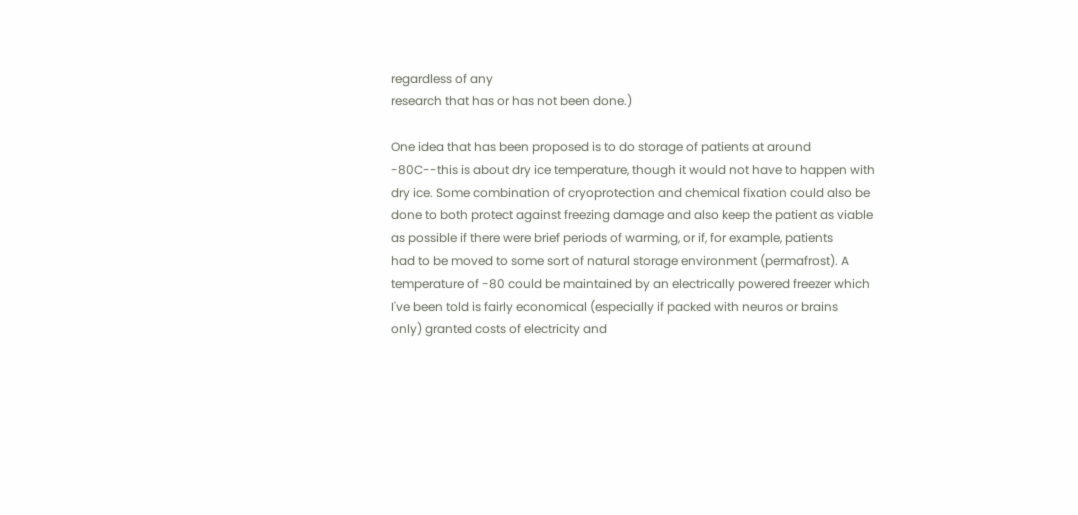regardless of any
research that has or has not been done.)

One idea that has been proposed is to do storage of patients at around
-80C--this is about dry ice temperature, though it would not have to happen with
dry ice. Some combination of cryoprotection and chemical fixation could also be
done to both protect against freezing damage and also keep the patient as viable
as possible if there were brief periods of warming, or if, for example, patients
had to be moved to some sort of natural storage environment (permafrost). A
temperature of -80 could be maintained by an electrically powered freezer which
I've been told is fairly economical (especially if packed with neuros or brains
only) granted costs of electricity and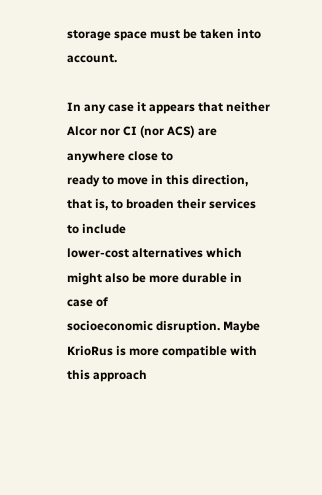storage space must be taken into account.

In any case it appears that neither Alcor nor CI (nor ACS) are anywhere close to
ready to move in this direction, that is, to broaden their services to include
lower-cost alternatives which might also be more durable in case of
socioeconomic disruption. Maybe KrioRus is more compatible with this approach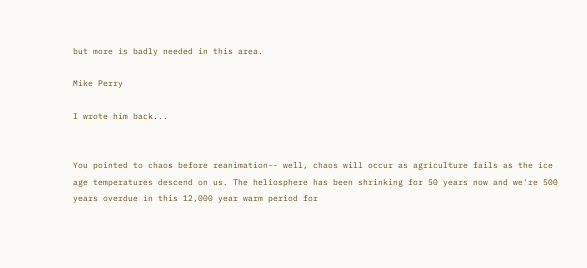but more is badly needed in this area.

Mike Perry

I wrote him back...


You pointed to chaos before reanimation-- well, chaos will occur as agriculture fails as the ice age temperatures descend on us. The heliosphere has been shrinking for 50 years now and we're 500 years overdue in this 12,000 year warm period for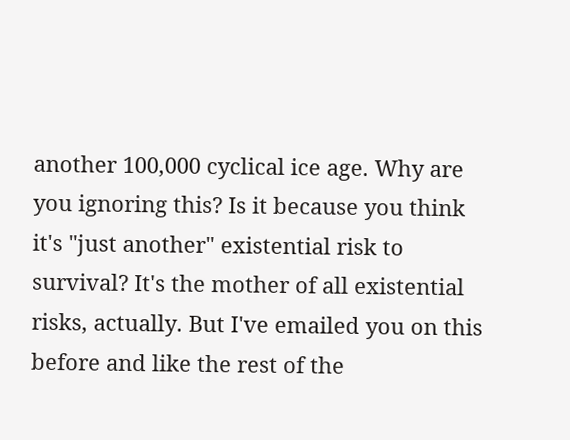another 100,000 cyclical ice age. Why are you ignoring this? Is it because you think it's "just another" existential risk to survival? It's the mother of all existential risks, actually. But I've emailed you on this before and like the rest of the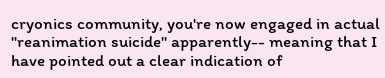cryonics community, you're now engaged in actual "reanimation suicide" apparently-- meaning that I have pointed out a clear indication of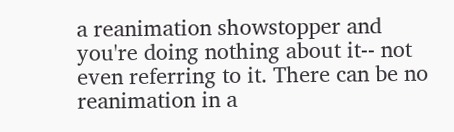a reanimation showstopper and you're doing nothing about it-- not even referring to it. There can be no reanimation in a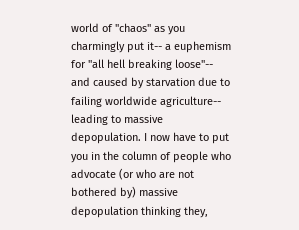world of "chaos" as you charmingly put it-- a euphemism for "all hell breaking loose"-- and caused by starvation due to failing worldwide agriculture-- leading to massive depopulation. I now have to put you in the column of people who advocate (or who are not bothered by) massive depopulation thinking they,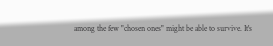among the few "chosen ones" might be able to survive. It's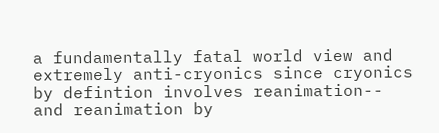a fundamentally fatal world view and extremely anti-cryonics since cryonics by defintion involves reanimation-- and reanimation by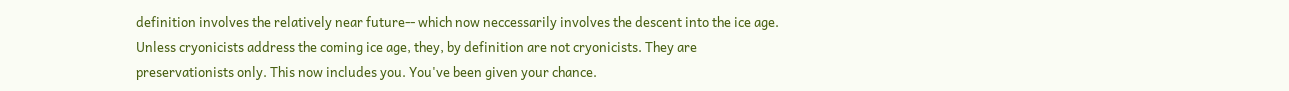definition involves the relatively near future-- which now neccessarily involves the descent into the ice age. Unless cryonicists address the coming ice age, they, by definition are not cryonicists. They are preservationists only. This now includes you. You've been given your chance.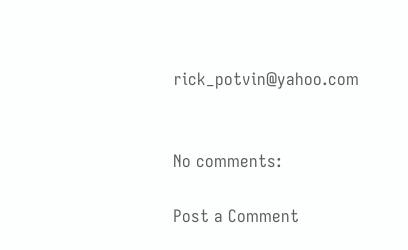rick_potvin@yahoo.com


No comments:

Post a Comment